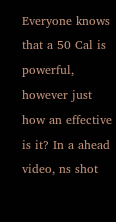Everyone knows that a 50 Cal is powerful, however just how an effective is it? In a ahead video, ns shot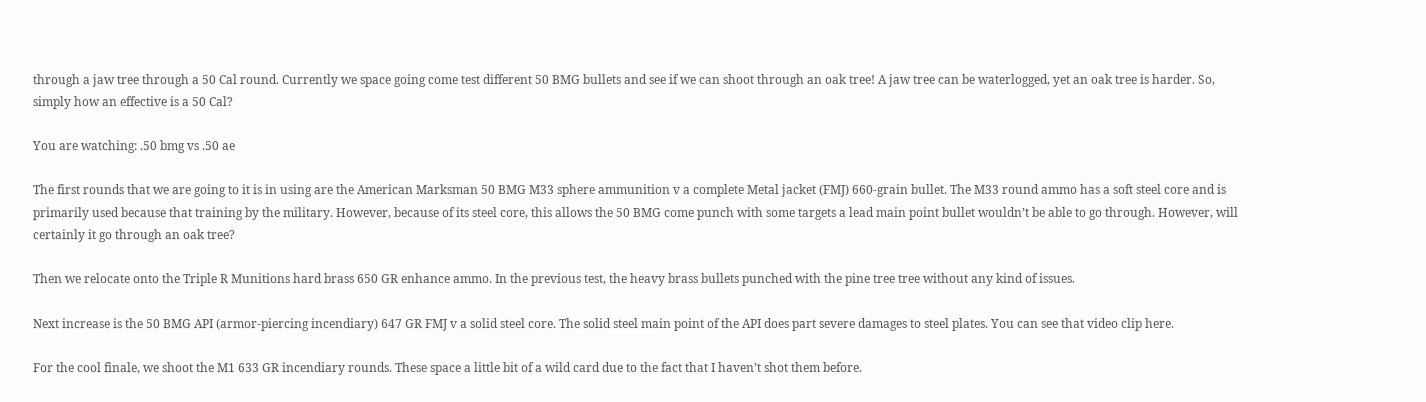through a jaw tree through a 50 Cal round. Currently we space going come test different 50 BMG bullets and see if we can shoot through an oak tree! A jaw tree can be waterlogged, yet an oak tree is harder. So, simply how an effective is a 50 Cal?

You are watching: .50 bmg vs .50 ae

The first rounds that we are going to it is in using are the American Marksman 50 BMG M33 sphere ammunition v a complete Metal jacket (FMJ) 660-grain bullet. The M33 round ammo has a soft steel core and is primarily used because that training by the military. However, because of its steel core, this allows the 50 BMG come punch with some targets a lead main point bullet wouldn’t be able to go through. However, will certainly it go through an oak tree?

Then we relocate onto the Triple R Munitions hard brass 650 GR enhance ammo. In the previous test, the heavy brass bullets punched with the pine tree tree without any kind of issues.

Next increase is the 50 BMG API (armor-piercing incendiary) 647 GR FMJ v a solid steel core. The solid steel main point of the API does part severe damages to steel plates. You can see that video clip here.

For the cool finale, we shoot the M1 633 GR incendiary rounds. These space a little bit of a wild card due to the fact that I haven’t shot them before.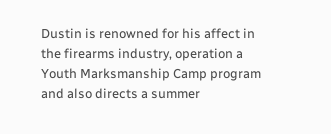Dustin is renowned for his affect in the firearms industry, operation a Youth Marksmanship Camp program and also directs a summer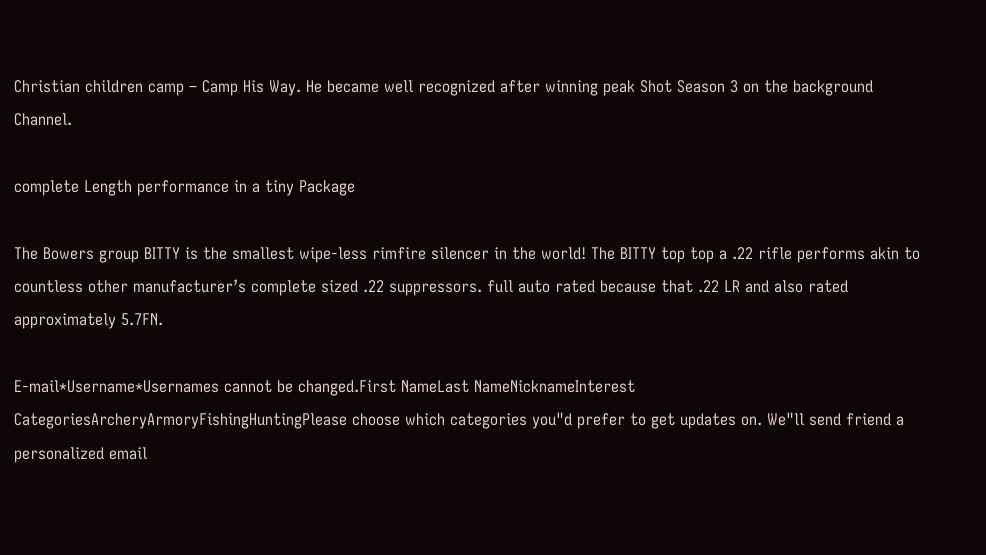Christian children camp – Camp His Way. He became well recognized after winning peak Shot Season 3 on the background Channel.

complete Length performance in a tiny Package

The Bowers group BITTY is the smallest wipe-less rimfire silencer in the world! The BITTY top top a .22 rifle performs akin to countless other manufacturer’s complete sized .22 suppressors. full auto rated because that .22 LR and also rated approximately 5.7FN.

E-mail*Username*Usernames cannot be changed.First NameLast NameNicknameInterest CategoriesArcheryArmoryFishingHuntingPlease choose which categories you"d prefer to get updates on. We"ll send friend a personalized email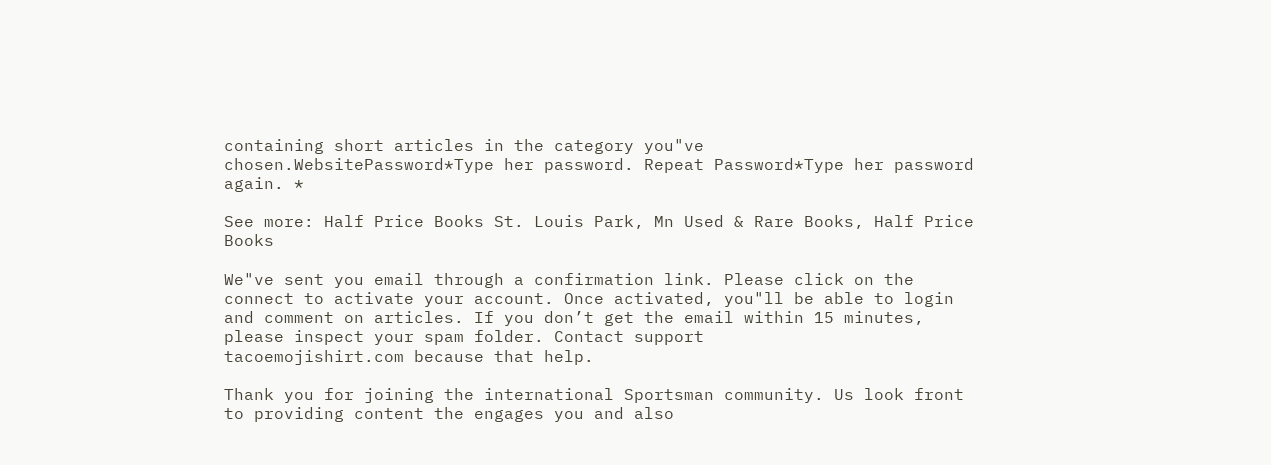containing short articles in the category you"ve chosen.WebsitePassword*Type her password. Repeat Password*Type her password again. *

See more: Half Price Books St. Louis Park, Mn Used & Rare Books, Half Price Books

We"ve sent you email through a confirmation link. Please click on the connect to activate your account. Once activated, you"ll be able to login and comment on articles. If you don’t get the email within 15 minutes, please inspect your spam folder. Contact support
tacoemojishirt.com because that help.

Thank you for joining the international Sportsman community. Us look front to providing content the engages you and also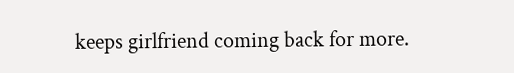keeps girlfriend coming back for more.